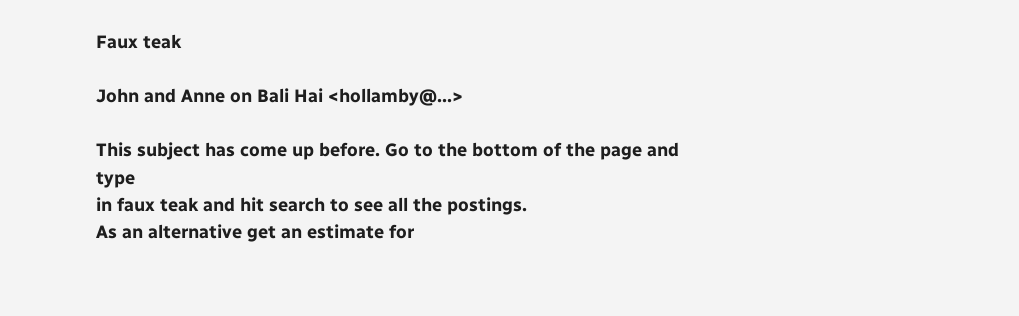Faux teak

John and Anne on Bali Hai <hollamby@...>

This subject has come up before. Go to the bottom of the page and type
in faux teak and hit search to see all the postings.
As an alternative get an estimate for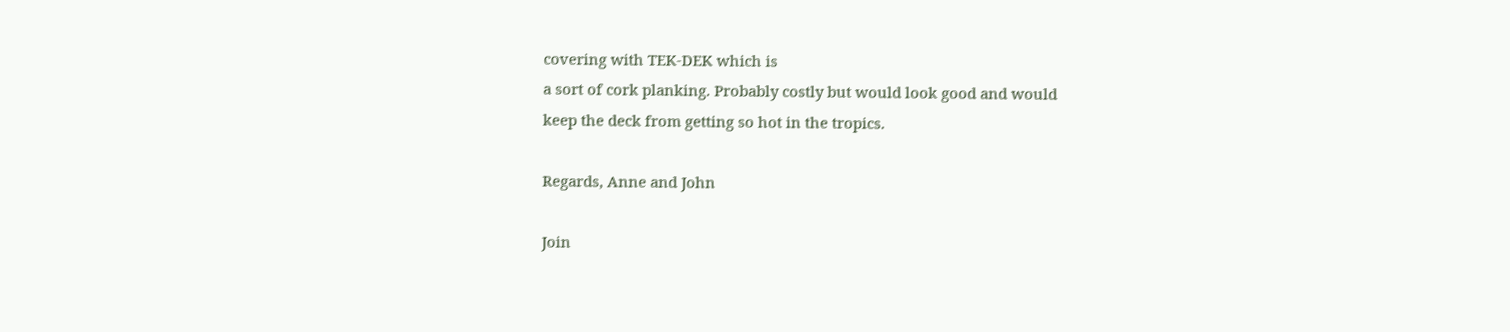covering with TEK-DEK which is
a sort of cork planking. Probably costly but would look good and would
keep the deck from getting so hot in the tropics.

Regards, Anne and John

Join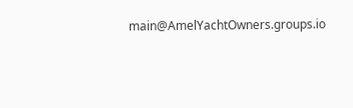main@AmelYachtOwners.groups.io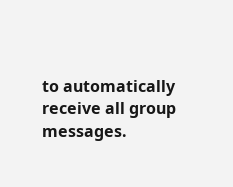to automatically receive all group messages.